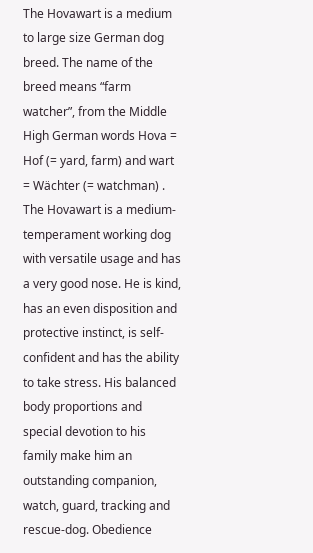The Hovawart is a medium to large size German dog breed. The name of the breed means “farm watcher”, from the Middle High German words Hova = Hof (= yard, farm) and wart = Wächter (= watchman) . The Hovawart is a medium-temperament working dog with versatile usage and has a very good nose. He is kind, has an even disposition and protective instinct, is self-confident and has the ability to take stress. His balanced body proportions and special devotion to his family make him an outstanding companion, watch, guard, tracking and rescue-dog. Obedience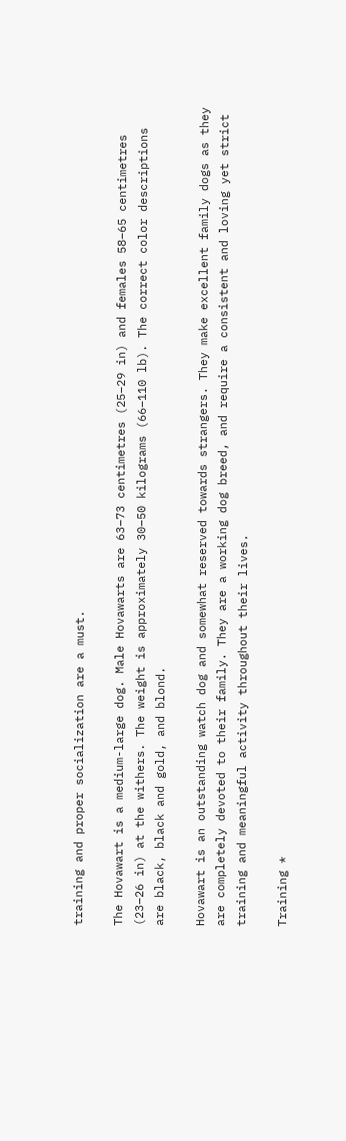training and proper socialization are a must.

The Hovawart is a medium-large dog. Male Hovawarts are 63–73 centimetres (25–29 in) and females 58–65 centimetres (23–26 in) at the withers. The weight is approximately 30–50 kilograms (66–110 lb). The correct color descriptions are black, black and gold, and blond.

Hovawart is an outstanding watch dog and somewhat reserved towards strangers. They make excellent family dogs as they are completely devoted to their family. They are a working dog breed, and require a consistent and loving yet strict training and meaningful activity throughout their lives.

Training *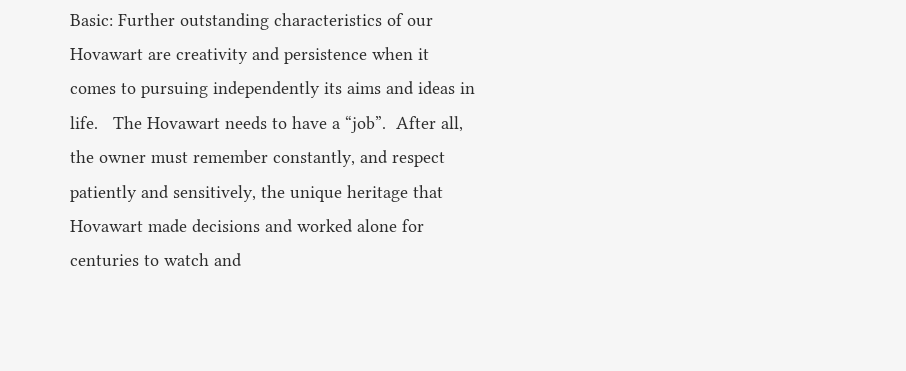Basic: Further outstanding characteristics of our Hovawart are creativity and persistence when it comes to pursuing independently its aims and ideas in life.   The Hovawart needs to have a “job”.  After all, the owner must remember constantly, and respect patiently and sensitively, the unique heritage that Hovawart made decisions and worked alone for centuries to watch and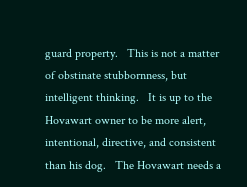guard property.   This is not a matter of obstinate stubbornness, but intelligent thinking.   It is up to the Hovawart owner to be more alert, intentional, directive, and consistent than his dog.   The Hovawart needs a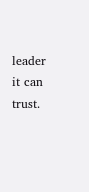leader it can trust.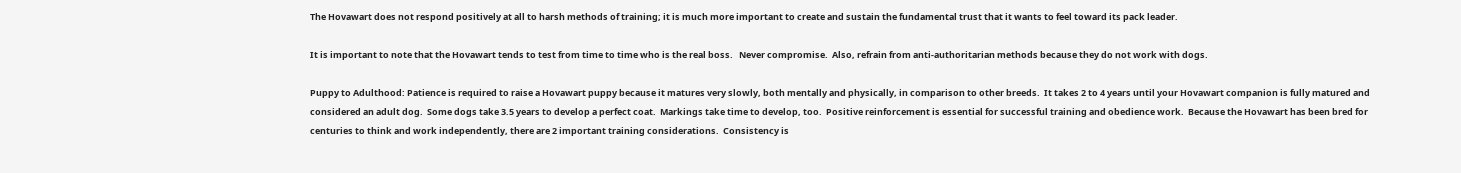The Hovawart does not respond positively at all to harsh methods of training; it is much more important to create and sustain the fundamental trust that it wants to feel toward its pack leader.

It is important to note that the Hovawart tends to test from time to time who is the real boss.   Never compromise.  Also, refrain from anti-authoritarian methods because they do not work with dogs.

Puppy to Adulthood: Patience is required to raise a Hovawart puppy because it matures very slowly, both mentally and physically, in comparison to other breeds.  It takes 2 to 4 years until your Hovawart companion is fully matured and considered an adult dog.  Some dogs take 3.5 years to develop a perfect coat.  Markings take time to develop, too.  Positive reinforcement is essential for successful training and obedience work.  Because the Hovawart has been bred for centuries to think and work independently, there are 2 important training considerations.  Consistency is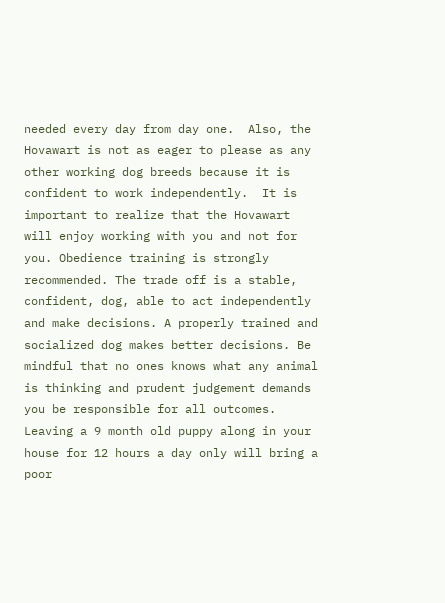needed every day from day one.  Also, the Hovawart is not as eager to please as any other working dog breeds because it is confident to work independently.  It is important to realize that the Hovawart will enjoy working with you and not for you. Obedience training is strongly recommended. The trade off is a stable, confident, dog, able to act independently and make decisions. A properly trained and socialized dog makes better decisions. Be mindful that no ones knows what any animal is thinking and prudent judgement demands you be responsible for all outcomes. Leaving a 9 month old puppy along in your house for 12 hours a day only will bring a poor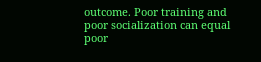outcome. Poor training and poor socialization can equal poor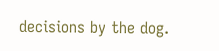decisions by the dog.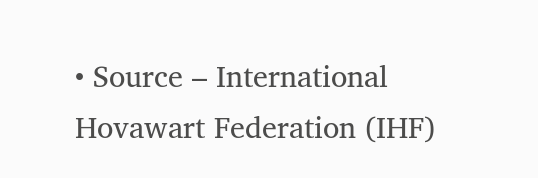• Source – International Hovawart Federation (IHF)